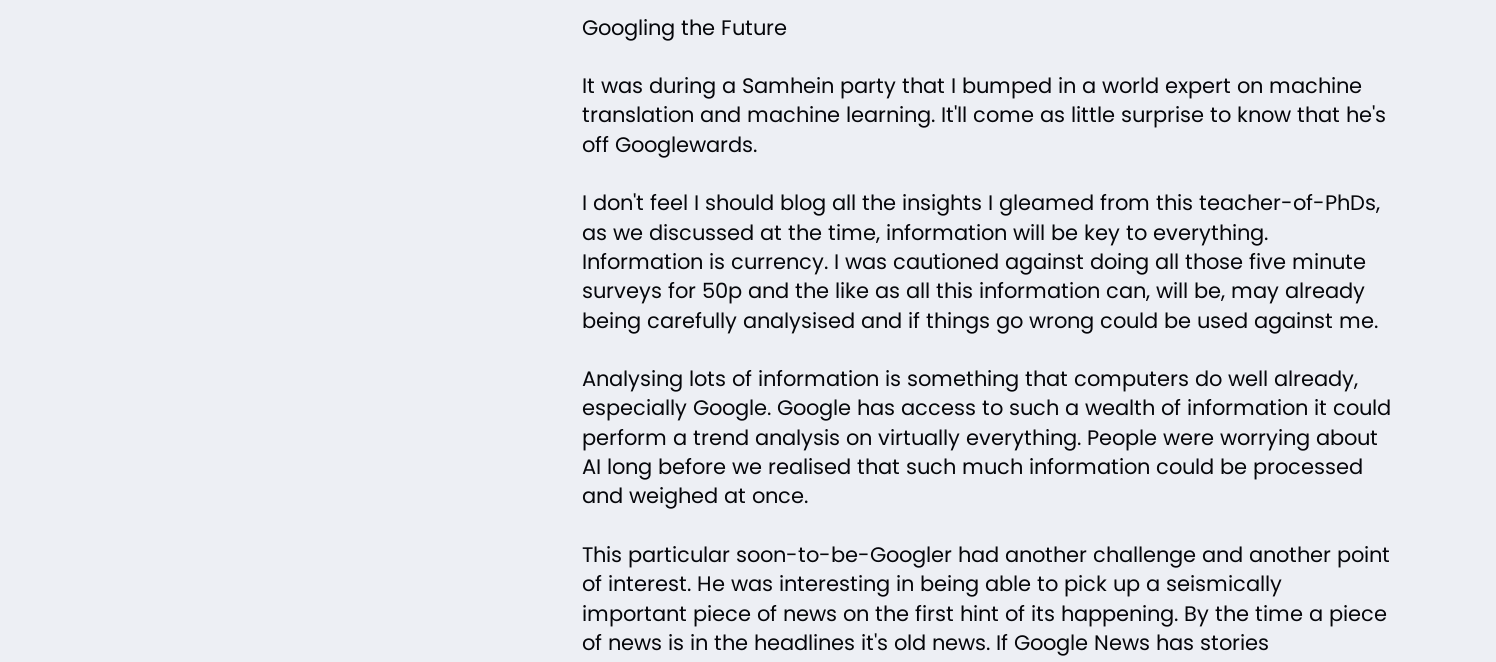Googling the Future

It was during a Samhein party that I bumped in a world expert on machine translation and machine learning. It'll come as little surprise to know that he's off Googlewards.

I don't feel I should blog all the insights I gleamed from this teacher-of-PhDs, as we discussed at the time, information will be key to everything. Information is currency. I was cautioned against doing all those five minute surveys for 50p and the like as all this information can, will be, may already being carefully analysised and if things go wrong could be used against me.

Analysing lots of information is something that computers do well already, especially Google. Google has access to such a wealth of information it could perform a trend analysis on virtually everything. People were worrying about AI long before we realised that such much information could be processed and weighed at once.

This particular soon-to-be-Googler had another challenge and another point of interest. He was interesting in being able to pick up a seismically important piece of news on the first hint of its happening. By the time a piece of news is in the headlines it's old news. If Google News has stories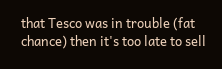that Tesco was in trouble (fat chance) then it's too late to sell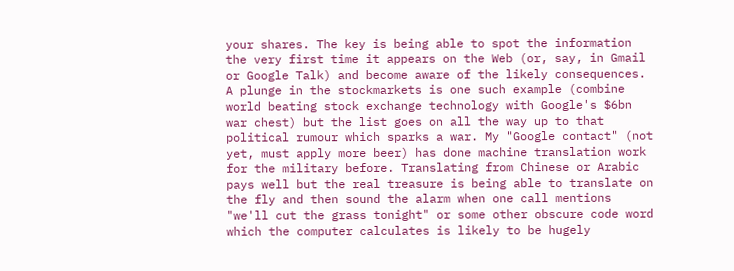your shares. The key is being able to spot the information the very first time it appears on the Web (or, say, in Gmail or Google Talk) and become aware of the likely consequences. A plunge in the stockmarkets is one such example (combine world beating stock exchange technology with Google's $6bn war chest) but the list goes on all the way up to that political rumour which sparks a war. My "Google contact" (not yet, must apply more beer) has done machine translation work for the military before. Translating from Chinese or Arabic pays well but the real treasure is being able to translate on the fly and then sound the alarm when one call mentions "we'll cut the grass tonight" or some other obscure code word which the computer calculates is likely to be hugely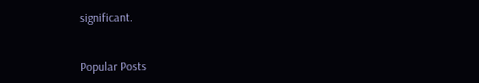significant.


Popular Posts